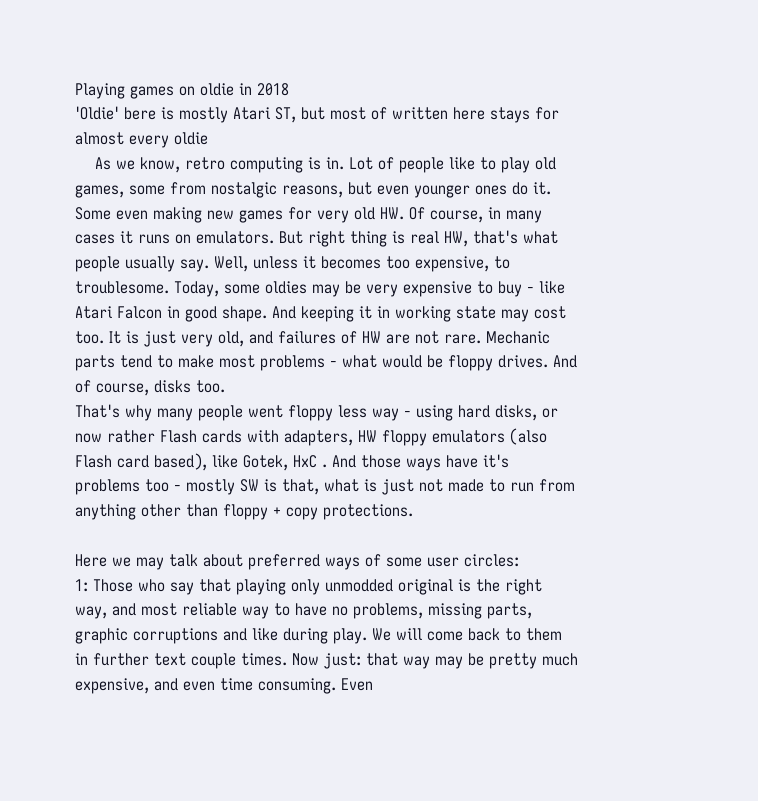Playing games on oldie in 2018
'Oldie' bere is mostly Atari ST, but most of written here stays for almost every oldie
    As we know, retro computing is in. Lot of people like to play old games, some from nostalgic reasons, but even younger ones do it. Some even making new games for very old HW. Of course, in many cases it runs on emulators. But right thing is real HW, that's what people usually say. Well, unless it becomes too expensive, to troublesome. Today, some oldies may be very expensive to buy - like Atari Falcon in good shape. And keeping it in working state may cost too. It is just very old, and failures of HW are not rare. Mechanic parts tend to make most problems - what would be floppy drives. And of course, disks too.
That's why many people went floppy less way - using hard disks, or now rather Flash cards with adapters, HW floppy emulators (also Flash card based), like Gotek, HxC . And those ways have it's problems too - mostly SW is that, what is just not made to run from anything other than floppy + copy protections.

Here we may talk about preferred ways of some user circles:
1: Those who say that playing only unmodded original is the right way, and most reliable way to have no problems, missing parts, graphic corruptions and like during play. We will come back to them in further text couple times. Now just: that way may be pretty much expensive, and even time consuming. Even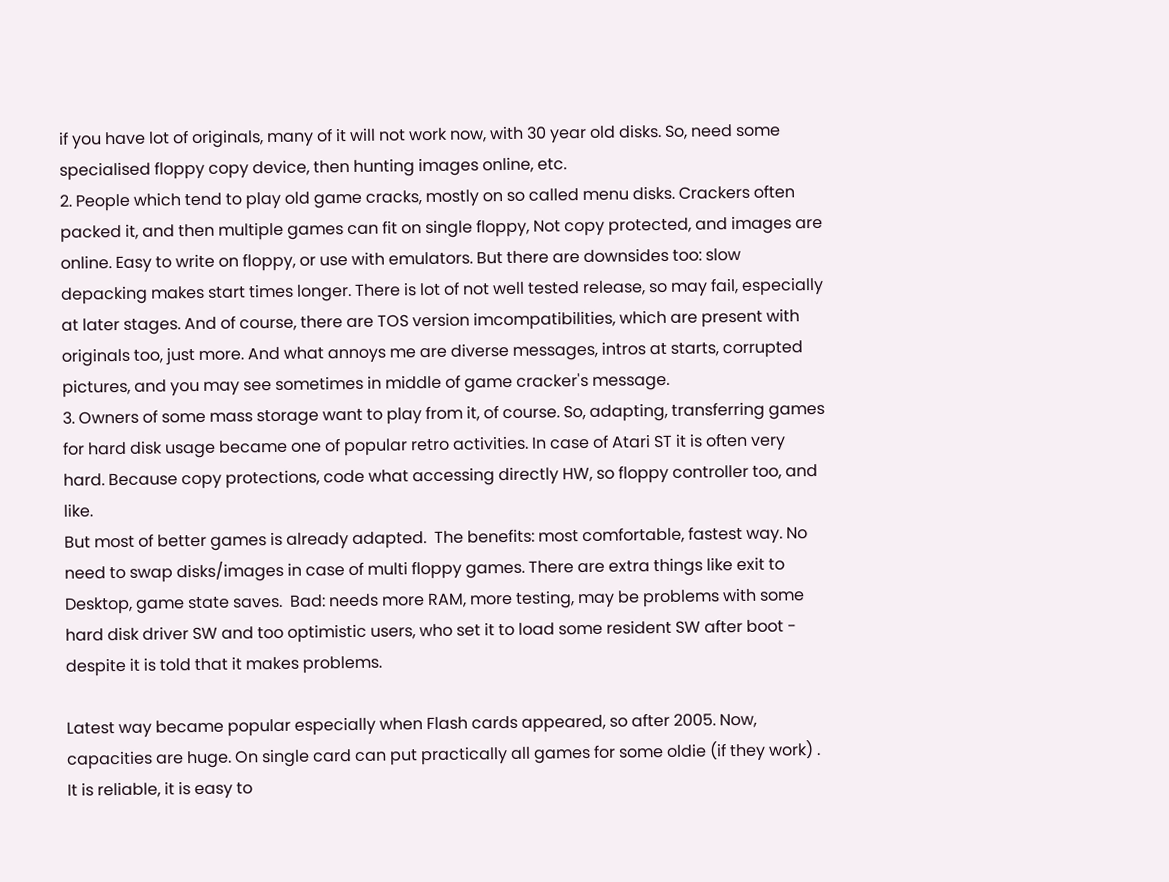if you have lot of originals, many of it will not work now, with 30 year old disks. So, need some specialised floppy copy device, then hunting images online, etc.
2. People which tend to play old game cracks, mostly on so called menu disks. Crackers often packed it, and then multiple games can fit on single floppy, Not copy protected, and images are online. Easy to write on floppy, or use with emulators. But there are downsides too: slow depacking makes start times longer. There is lot of not well tested release, so may fail, especially at later stages. And of course, there are TOS version imcompatibilities, which are present with originals too, just more. And what annoys me are diverse messages, intros at starts, corrupted pictures, and you may see sometimes in middle of game cracker's message.
3. Owners of some mass storage want to play from it, of course. So, adapting, transferring games for hard disk usage became one of popular retro activities. In case of Atari ST it is often very hard. Because copy protections, code what accessing directly HW, so floppy controller too, and like.
But most of better games is already adapted.  The benefits: most comfortable, fastest way. No need to swap disks/images in case of multi floppy games. There are extra things like exit to Desktop, game state saves.  Bad: needs more RAM, more testing, may be problems with some hard disk driver SW and too optimistic users, who set it to load some resident SW after boot - despite it is told that it makes problems.

Latest way became popular especially when Flash cards appeared, so after 2005. Now, capacities are huge. On single card can put practically all games for some oldie (if they work) . It is reliable, it is easy to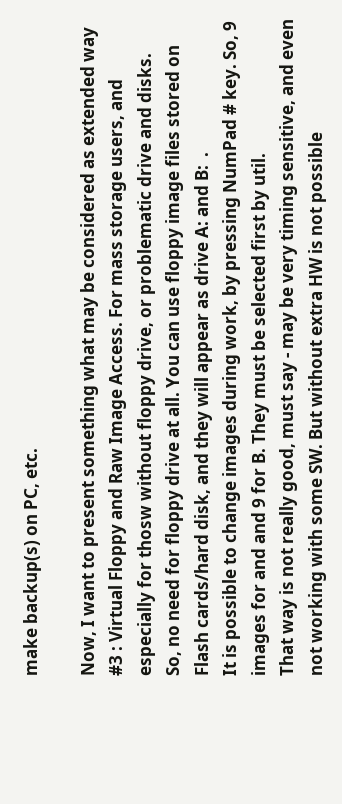make backup(s) on PC, etc.

Now, I want to present something what may be considered as extended way #3 : Virtual Floppy and Raw Image Access. For mass storage users, and especially for thosw without floppy drive, or problematic drive and disks.
So, no need for floppy drive at all. You can use floppy image files stored on Flash cards/hard disk, and they will appear as drive A: and B:  .
It is possible to change images during work, by pressing NumPad # key. So, 9 images for and and 9 for B. They must be selected first by util.
That way is not really good, must say - may be very timing sensitive, and even not working with some SW. But without extra HW is not possible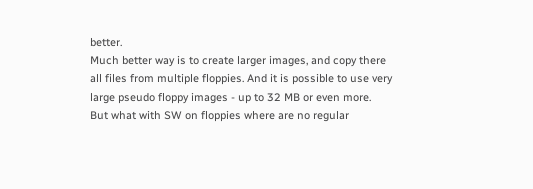better.
Much better way is to create larger images, and copy there all files from multiple floppies. And it is possible to use very large pseudo floppy images - up to 32 MB or even more.
But what with SW on floppies where are no regular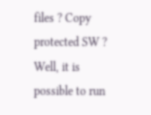files ? Copy protected SW ?
Well, it is possible to run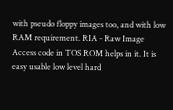with pseudo floppy images too, and with low RAM requirement. RIA - Raw Image Access code in TOS ROM helps in it. It is easy usable low level hard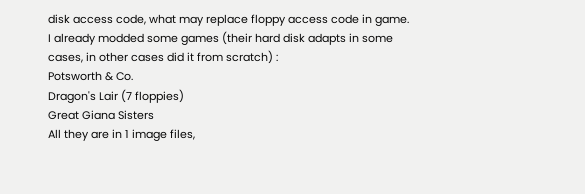disk access code, what may replace floppy access code in game.
I already modded some games (their hard disk adapts in some cases, in other cases did it from scratch) :
Potsworth & Co.
Dragon's Lair (7 floppies)
Great Giana Sisters
All they are in 1 image files,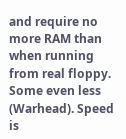and require no more RAM than when running from real floppy. Some even less (Warhead). Speed is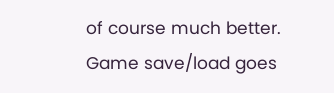of course much better.
Game save/load goes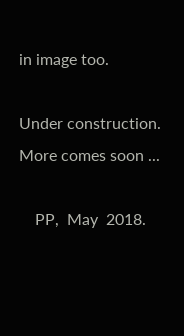in image too.

Under construction. More comes soon ...

    PP,  May  2018.